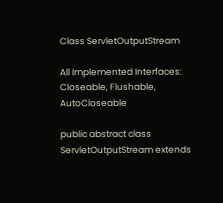Class ServletOutputStream

All Implemented Interfaces:
Closeable, Flushable, AutoCloseable

public abstract class ServletOutputStream extends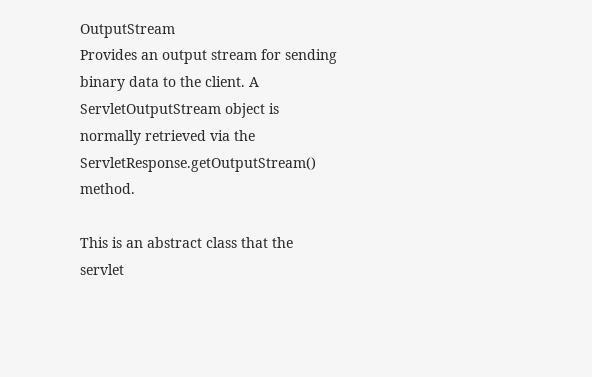OutputStream
Provides an output stream for sending binary data to the client. A ServletOutputStream object is normally retrieved via the ServletResponse.getOutputStream() method.

This is an abstract class that the servlet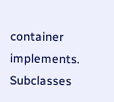container implements. Subclasses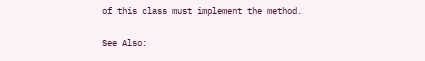of this class must implement the method.

See Also: